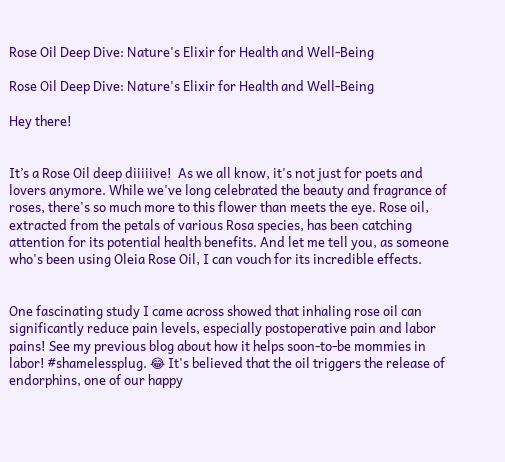Rose Oil Deep Dive: Nature's Elixir for Health and Well-Being

Rose Oil Deep Dive: Nature's Elixir for Health and Well-Being

Hey there!


It’s a Rose Oil deep diiiiive!  As we all know, it's not just for poets and lovers anymore. While we've long celebrated the beauty and fragrance of roses, there's so much more to this flower than meets the eye. Rose oil, extracted from the petals of various Rosa species, has been catching attention for its potential health benefits. And let me tell you, as someone who's been using Oleia Rose Oil, I can vouch for its incredible effects.


One fascinating study I came across showed that inhaling rose oil can significantly reduce pain levels, especially postoperative pain and labor pains! See my previous blog about how it helps soon-to-be mommies in labor! #shamelessplug. 😂 It's believed that the oil triggers the release of endorphins, one of our happy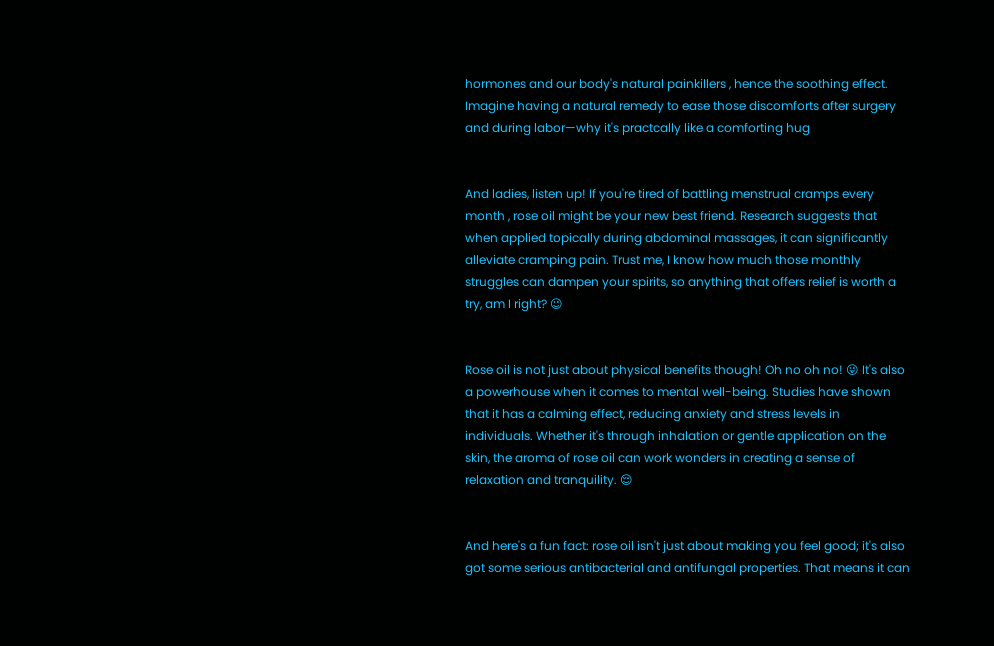hormones and our body's natural painkillers , hence the soothing effect. Imagine having a natural remedy to ease those discomforts after surgery and during labor—why it's practcally like a comforting hug


And ladies, listen up! If you're tired of battling menstrual cramps every month , rose oil might be your new best friend. Research suggests that when applied topically during abdominal massages, it can significantly alleviate cramping pain. Trust me, I know how much those monthly struggles can dampen your spirits, so anything that offers relief is worth a try, am I right? 😉


Rose oil is not just about physical benefits though! Oh no oh no! 😜 It's also a powerhouse when it comes to mental well-being. Studies have shown that it has a calming effect, reducing anxiety and stress levels in individuals. Whether it's through inhalation or gentle application on the skin, the aroma of rose oil can work wonders in creating a sense of relaxation and tranquility. 😌


And here's a fun fact: rose oil isn't just about making you feel good; it's also got some serious antibacterial and antifungal properties. That means it can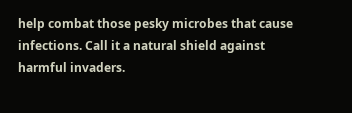help combat those pesky microbes that cause infections. Call it a natural shield against harmful invaders.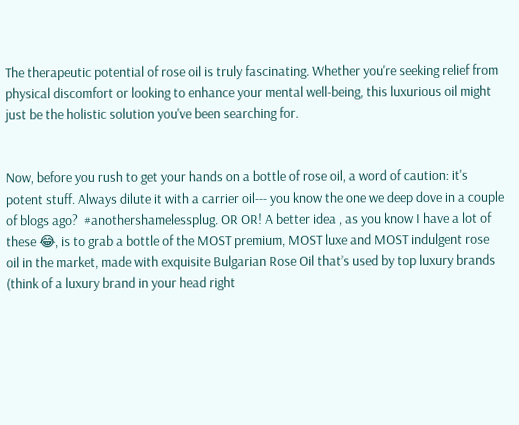The therapeutic potential of rose oil is truly fascinating. Whether you're seeking relief from physical discomfort or looking to enhance your mental well-being, this luxurious oil might just be the holistic solution you've been searching for.


Now, before you rush to get your hands on a bottle of rose oil, a word of caution: it's potent stuff. Always dilute it with a carrier oil--- you know the one we deep dove in a couple of blogs ago?  #anothershamelessplug. OR OR! A better idea , as you know I have a lot of these 😂, is to grab a bottle of the MOST premium, MOST luxe and MOST indulgent rose oil in the market, made with exquisite Bulgarian Rose Oil that’s used by top luxury brands (think of a luxury brand in your head right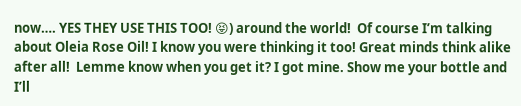now…. YES THEY USE THIS TOO! 😝) around the world!  Of course I’m talking about Oleia Rose Oil! I know you were thinking it too! Great minds think alike after all!  Lemme know when you get it? I got mine. Show me your bottle and I’ll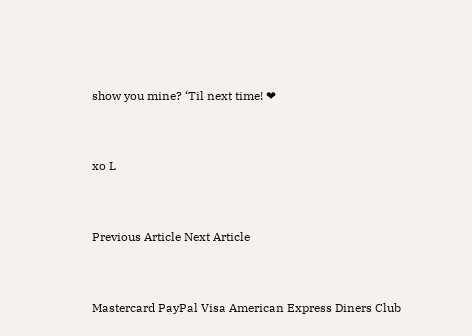show you mine? ‘Til next time! ❤


xo L


Previous Article Next Article


Mastercard PayPal Visa American Express Diners Club